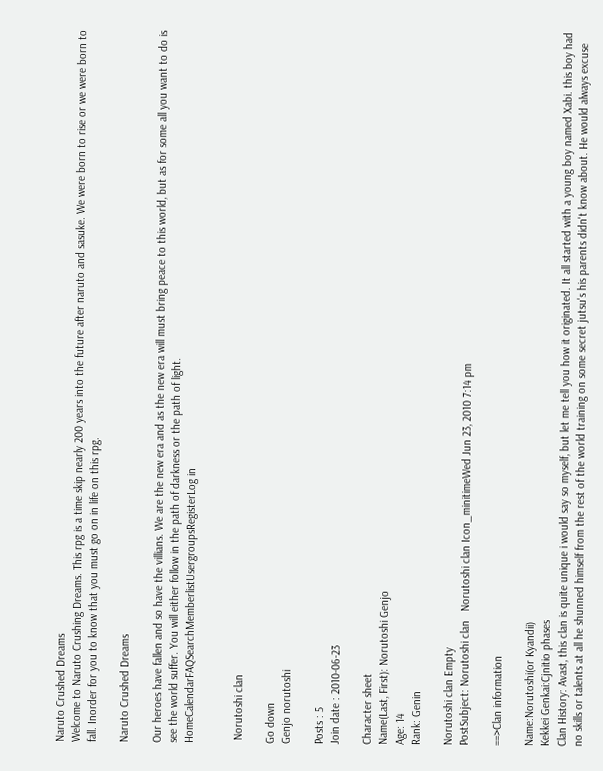Naruto Crushed Dreams
Welcome to Naruto Crushing Dreams. This rpg is a time skip nearly 200 years into the future after naruto and sasuke. We were born to rise or we were born to fall. Inorder for you to know that you must go on in life on this rpg.

Naruto Crushed Dreams

Our heroes have fallen and so have the villians. We are the new era and as the new era will must bring peace to this world, but as for some all you want to do is see the world suffer. You will either follow in the path of darkness or the path of light.
HomeCalendarFAQSearchMemberlistUsergroupsRegisterLog in


 Norutoshi clan

Go down
Genjo norutoshi

Posts : 5
Join date : 2010-06-23

Character sheet
Name(Last, First): Norutoshi Genjo
Age: 14
Rank: Genin

Norutoshi clan Empty
PostSubject: Norutoshi clan   Norutoshi clan Icon_minitimeWed Jun 23, 2010 7:14 pm

==>Clan information

Name:Norutoshi(or Kyandii)
Kekkei Genkai:Cjnitio phases
Clan History: Avast, this clan is quite unique i would say so myself, but let me tell you how it originated. It all started with a young boy named Xabi. this boy had no skills or talents at all he shunned himself from the rest of the world training on some secret jutsu's his parents didn't know about. He would always excuse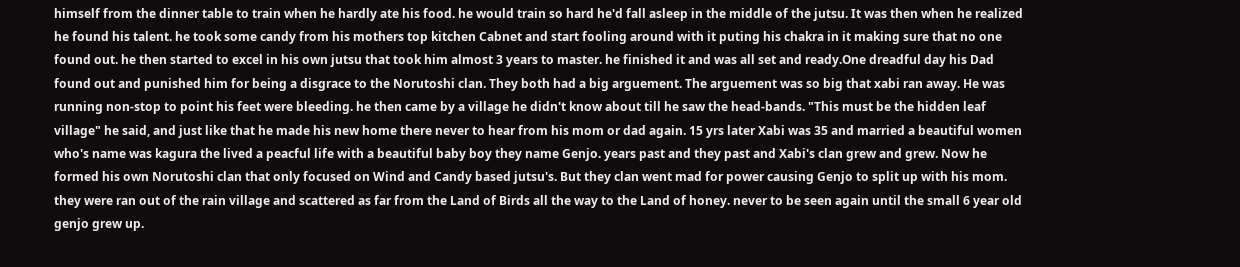himself from the dinner table to train when he hardly ate his food. he would train so hard he'd fall asleep in the middle of the jutsu. It was then when he realized he found his talent. he took some candy from his mothers top kitchen Cabnet and start fooling around with it puting his chakra in it making sure that no one found out. he then started to excel in his own jutsu that took him almost 3 years to master. he finished it and was all set and ready.One dreadful day his Dad found out and punished him for being a disgrace to the Norutoshi clan. They both had a big arguement. The arguement was so big that xabi ran away. He was running non-stop to point his feet were bleeding. he then came by a village he didn't know about till he saw the head-bands. "This must be the hidden leaf village" he said, and just like that he made his new home there never to hear from his mom or dad again. 15 yrs later Xabi was 35 and married a beautiful women who's name was kagura the lived a peacful life with a beautiful baby boy they name Genjo. years past and they past and Xabi's clan grew and grew. Now he formed his own Norutoshi clan that only focused on Wind and Candy based jutsu's. But they clan went mad for power causing Genjo to split up with his mom. they were ran out of the rain village and scattered as far from the Land of Birds all the way to the Land of honey. never to be seen again until the small 6 year old genjo grew up.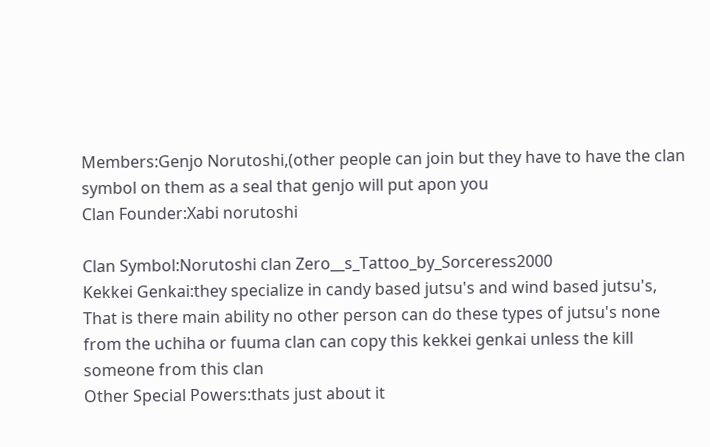Members:Genjo Norutoshi,(other people can join but they have to have the clan symbol on them as a seal that genjo will put apon you
Clan Founder:Xabi norutoshi

Clan Symbol:Norutoshi clan Zero__s_Tattoo_by_Sorceress2000
Kekkei Genkai:they specialize in candy based jutsu's and wind based jutsu's, That is there main ability no other person can do these types of jutsu's none from the uchiha or fuuma clan can copy this kekkei genkai unless the kill someone from this clan
Other Special Powers:thats just about it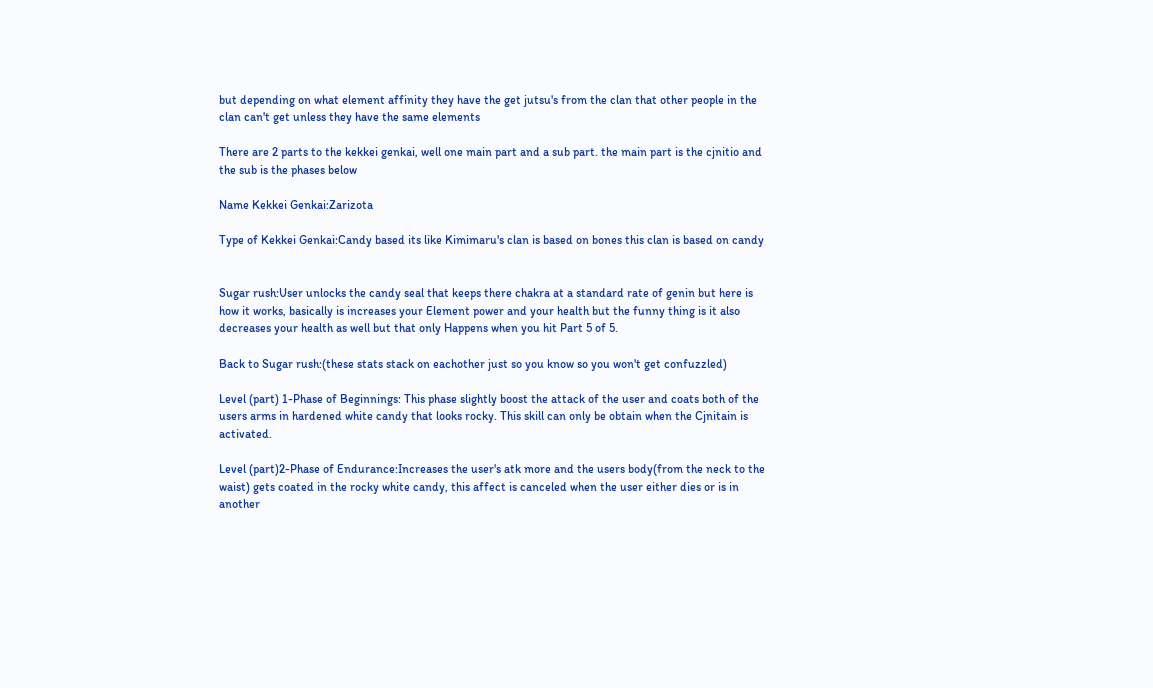but depending on what element affinity they have the get jutsu's from the clan that other people in the clan can't get unless they have the same elements

There are 2 parts to the kekkei genkai, well one main part and a sub part. the main part is the cjnitio and the sub is the phases below

Name Kekkei Genkai:Zarizota

Type of Kekkei Genkai:Candy based its like Kimimaru's clan is based on bones this clan is based on candy


Sugar rush:User unlocks the candy seal that keeps there chakra at a standard rate of genin but here is how it works, basically is increases your Element power and your health but the funny thing is it also decreases your health as well but that only Happens when you hit Part 5 of 5.

Back to Sugar rush:(these stats stack on eachother just so you know so you won't get confuzzled)

Level (part) 1-Phase of Beginnings: This phase slightly boost the attack of the user and coats both of the users arms in hardened white candy that looks rocky. This skill can only be obtain when the Cjnitain is activated.

Level (part)2-Phase of Endurance:Increases the user's atk more and the users body(from the neck to the waist) gets coated in the rocky white candy, this affect is canceled when the user either dies or is in another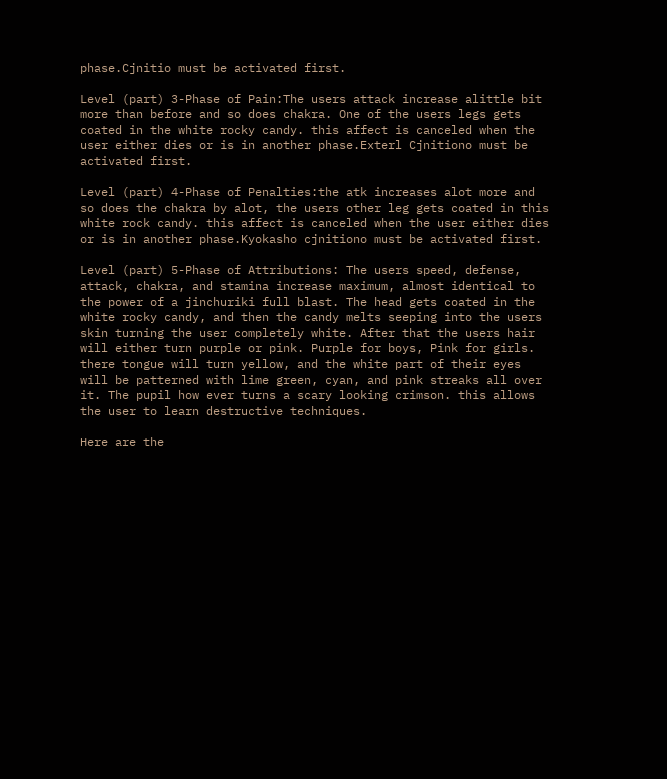phase.Cjnitio must be activated first.

Level (part) 3-Phase of Pain:The users attack increase alittle bit more than before and so does chakra. One of the users legs gets coated in the white rocky candy. this affect is canceled when the user either dies or is in another phase.Exterl Cjnitiono must be activated first.

Level (part) 4-Phase of Penalties:the atk increases alot more and so does the chakra by alot, the users other leg gets coated in this white rock candy. this affect is canceled when the user either dies or is in another phase.Kyokasho cjnitiono must be activated first.

Level (part) 5-Phase of Attributions: The users speed, defense, attack, chakra, and stamina increase maximum, almost identical to the power of a jinchuriki full blast. The head gets coated in the white rocky candy, and then the candy melts seeping into the users skin turning the user completely white. After that the users hair will either turn purple or pink. Purple for boys, Pink for girls. there tongue will turn yellow, and the white part of their eyes will be patterned with lime green, cyan, and pink streaks all over it. The pupil how ever turns a scary looking crimson. this allows the user to learn destructive techniques.

Here are the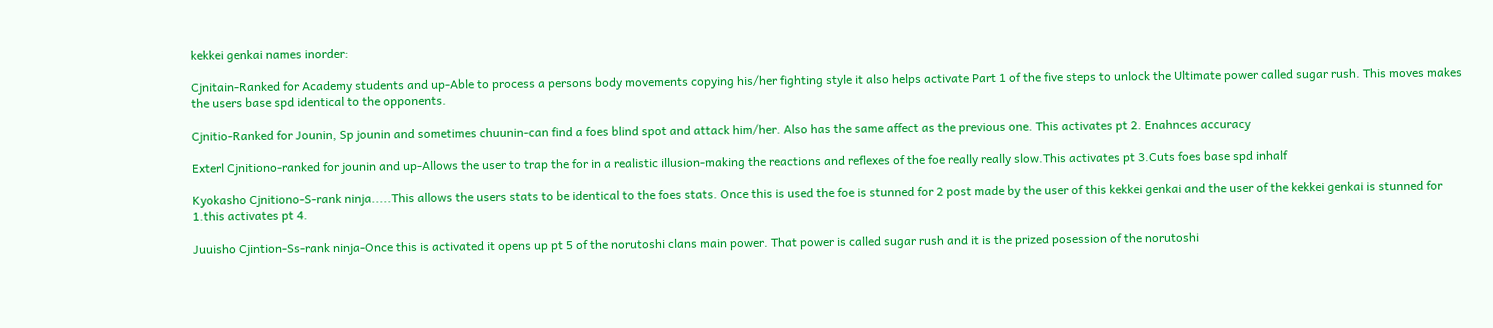kekkei genkai names inorder:

Cjnitain-Ranked for Academy students and up-Able to process a persons body movements copying his/her fighting style it also helps activate Part 1 of the five steps to unlock the Ultimate power called sugar rush. This moves makes the users base spd identical to the opponents.

Cjnitio-Ranked for Jounin, Sp jounin and sometimes chuunin-can find a foes blind spot and attack him/her. Also has the same affect as the previous one. This activates pt 2. Enahnces accuracy

Exterl Cjnitiono-ranked for jounin and up-Allows the user to trap the for in a realistic illusion-making the reactions and reflexes of the foe really really slow.This activates pt 3.Cuts foes base spd inhalf

Kyokasho Cjnitiono-S-rank ninja.....This allows the users stats to be identical to the foes stats. Once this is used the foe is stunned for 2 post made by the user of this kekkei genkai and the user of the kekkei genkai is stunned for 1.this activates pt 4.

Juuisho Cjintion-Ss-rank ninja-Once this is activated it opens up pt 5 of the norutoshi clans main power. That power is called sugar rush and it is the prized posession of the norutoshi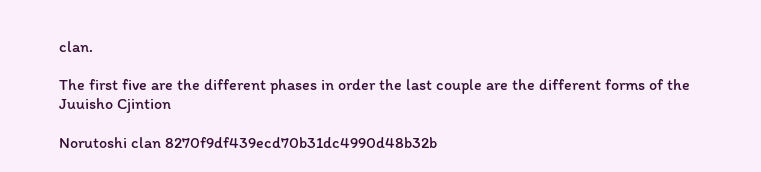clan.

The first five are the different phases in order the last couple are the different forms of the Juuisho Cjintion

Norutoshi clan 8270f9df439ecd70b31dc4990d48b32b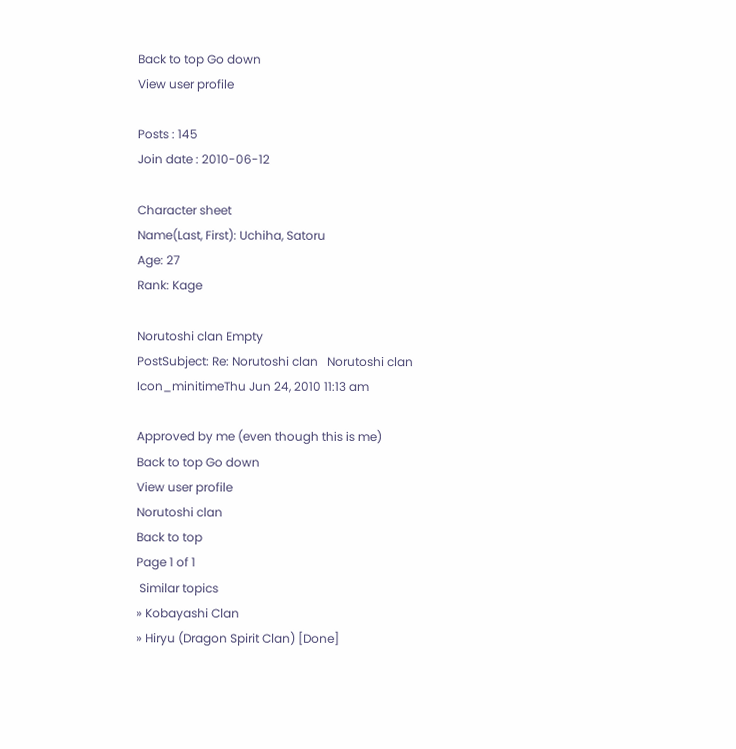Back to top Go down
View user profile

Posts : 145
Join date : 2010-06-12

Character sheet
Name(Last, First): Uchiha, Satoru
Age: 27
Rank: Kage

Norutoshi clan Empty
PostSubject: Re: Norutoshi clan   Norutoshi clan Icon_minitimeThu Jun 24, 2010 11:13 am

Approved by me (even though this is me)
Back to top Go down
View user profile
Norutoshi clan
Back to top
Page 1 of 1
 Similar topics
» Kobayashi Clan
» Hiryu (Dragon Spirit Clan) [Done]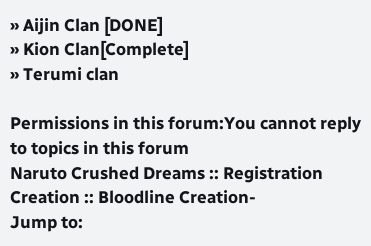» Aijin Clan [DONE]
» Kion Clan[Complete]
» Terumi clan

Permissions in this forum:You cannot reply to topics in this forum
Naruto Crushed Dreams :: Registration Creation :: Bloodline Creation-
Jump to: